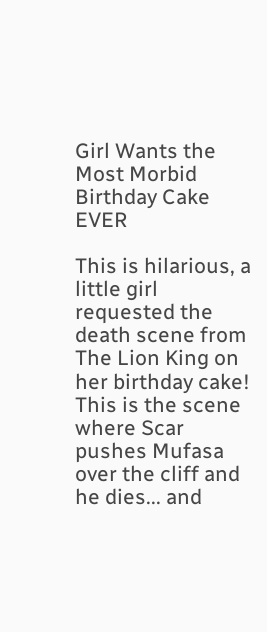Girl Wants the Most Morbid Birthday Cake EVER

This is hilarious, a little girl requested the death scene from The Lion King on her birthday cake! This is the scene where Scar pushes Mufasa over the cliff and he dies... and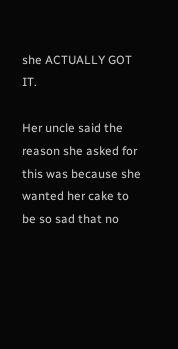she ACTUALLY GOT IT.

Her uncle said the reason she asked for this was because she wanted her cake to be so sad that no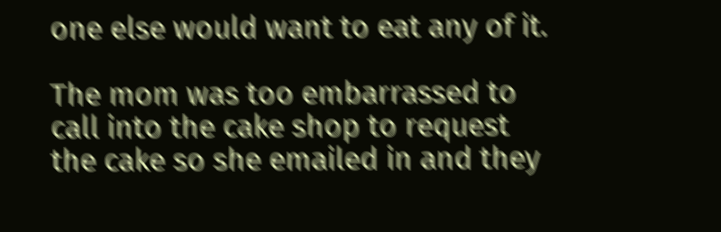one else would want to eat any of it.

The mom was too embarrassed to call into the cake shop to request the cake so she emailed in and they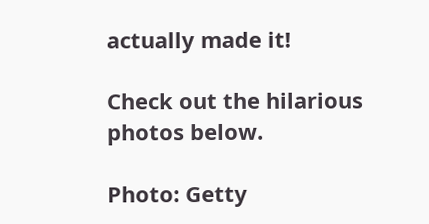actually made it!

Check out the hilarious photos below.

Photo: Getty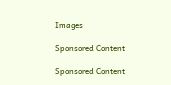Images

Sponsored Content

Sponsored Content